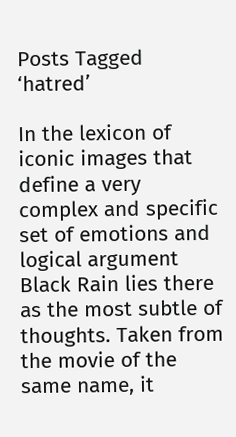Posts Tagged ‘hatred’

In the lexicon of iconic images that define a very complex and specific set of emotions and logical argument  Black Rain lies there as the most subtle of thoughts. Taken from the movie of the same name, it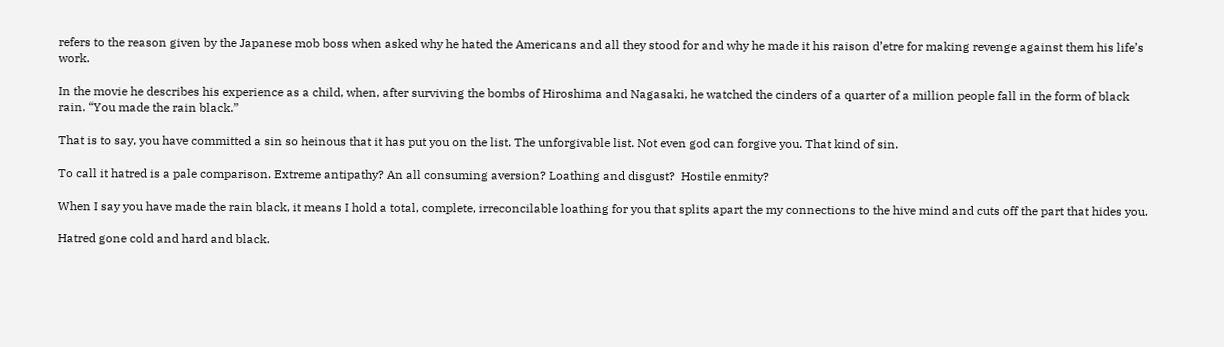refers to the reason given by the Japanese mob boss when asked why he hated the Americans and all they stood for and why he made it his raison d’etre for making revenge against them his life’s work.

In the movie he describes his experience as a child, when, after surviving the bombs of Hiroshima and Nagasaki, he watched the cinders of a quarter of a million people fall in the form of black rain. “You made the rain black.”

That is to say, you have committed a sin so heinous that it has put you on the list. The unforgivable list. Not even god can forgive you. That kind of sin.

To call it hatred is a pale comparison. Extreme antipathy? An all consuming aversion? Loathing and disgust?  Hostile enmity?

When I say you have made the rain black, it means I hold a total, complete, irreconcilable loathing for you that splits apart the my connections to the hive mind and cuts off the part that hides you.

Hatred gone cold and hard and black.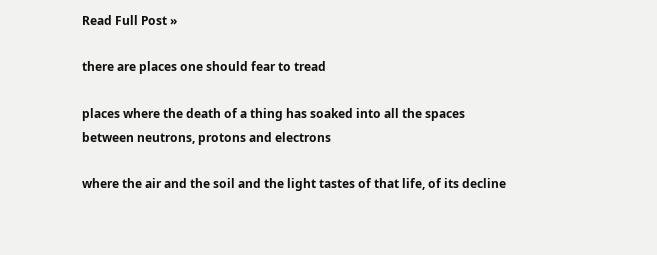Read Full Post »

there are places one should fear to tread

places where the death of a thing has soaked into all the spaces between neutrons, protons and electrons

where the air and the soil and the light tastes of that life, of its decline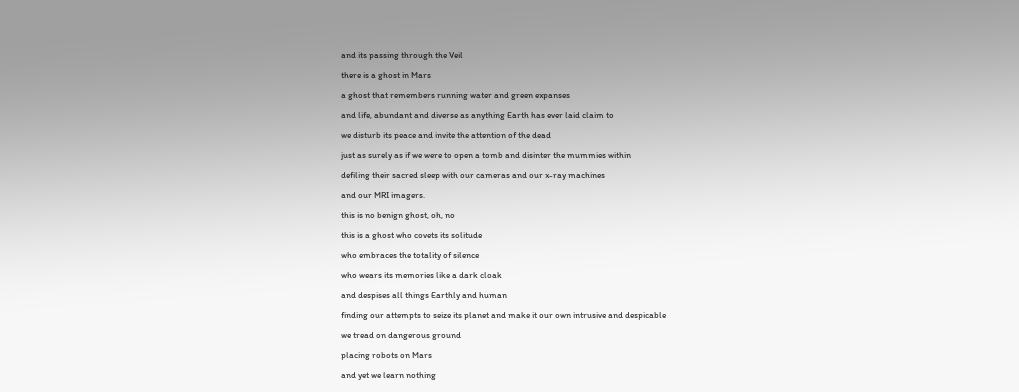and its passing through the Veil

there is a ghost in Mars

a ghost that remembers running water and green expanses

and life, abundant and diverse as anything Earth has ever laid claim to

we disturb its peace and invite the attention of the dead

just as surely as if we were to open a tomb and disinter the mummies within

defiling their sacred sleep with our cameras and our x-ray machines

and our MRI imagers.

this is no benign ghost, oh, no

this is a ghost who covets its solitude

who embraces the totality of silence

who wears its memories like a dark cloak

and despises all things Earthly and human

finding our attempts to seize its planet and make it our own intrusive and despicable

we tread on dangerous ground

placing robots on Mars

and yet we learn nothing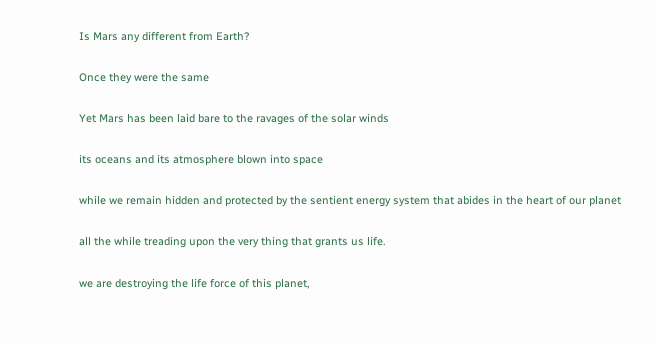Is Mars any different from Earth?

Once they were the same

Yet Mars has been laid bare to the ravages of the solar winds

its oceans and its atmosphere blown into space

while we remain hidden and protected by the sentient energy system that abides in the heart of our planet

all the while treading upon the very thing that grants us life.

we are destroying the life force of this planet,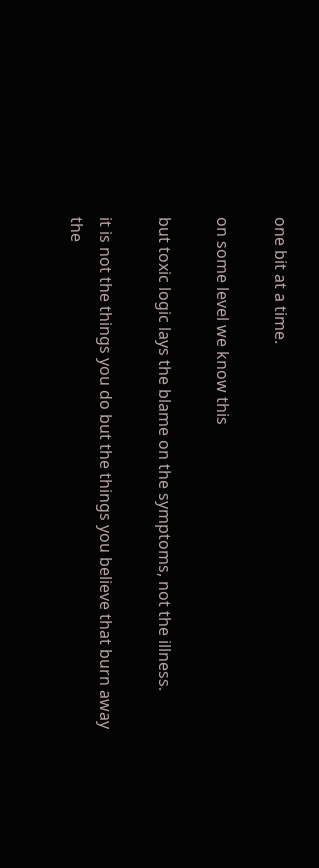one bit at a time.

on some level we know this

but toxic logic lays the blame on the symptoms, not the illness.

it is not the things you do but the things you believe that burn away the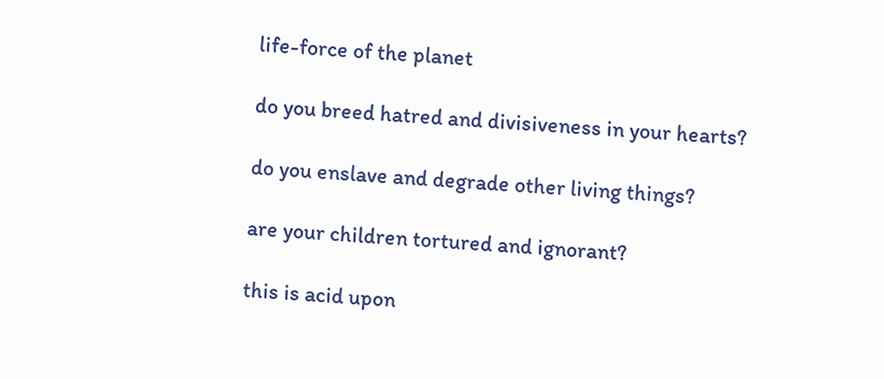life-force of the planet

do you breed hatred and divisiveness in your hearts?

do you enslave and degrade other living things?

are your children tortured and ignorant?

this is acid upon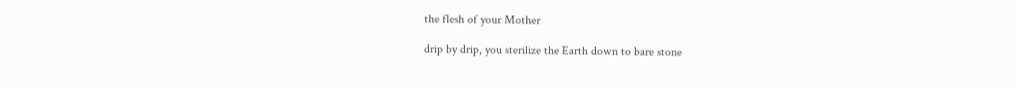the flesh of your Mother

drip by drip, you sterilize the Earth down to bare stone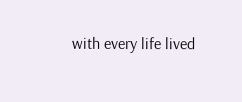with every life lived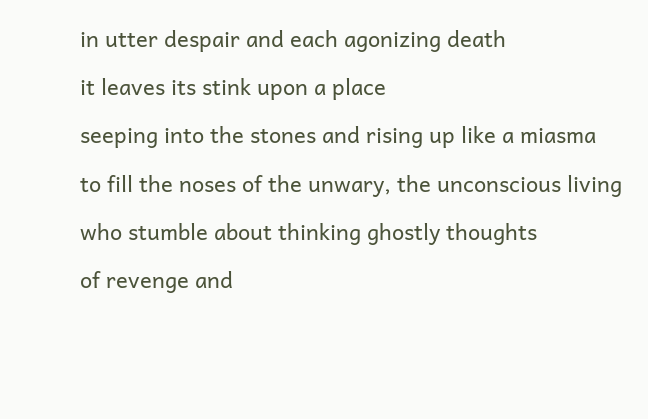in utter despair and each agonizing death

it leaves its stink upon a place

seeping into the stones and rising up like a miasma

to fill the noses of the unwary, the unconscious living

who stumble about thinking ghostly thoughts

of revenge and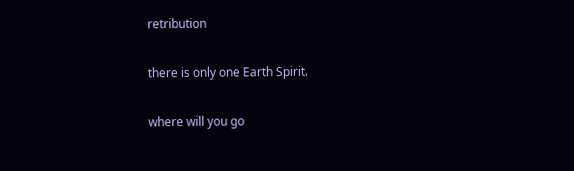retribution

there is only one Earth Spirit.

where will you go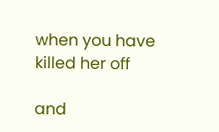when you have killed her off

and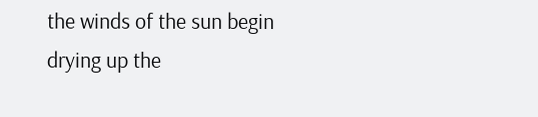the winds of the sun begin drying up the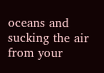oceans and sucking the air from your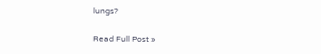lungs?

Read Full Post »